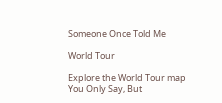Someone Once Told Me

World Tour

Explore the World Tour map
You Only Say, But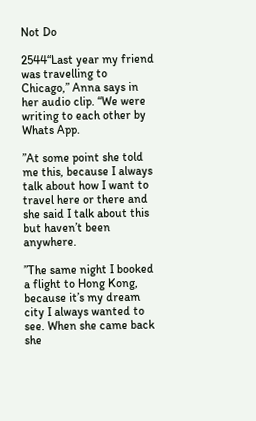Not Do

2544“Last year my friend was travelling to Chicago,” Anna says in her audio clip. “We were writing to each other by Whats App.

”At some point she told me this, because I always talk about how I want to travel here or there and she said I talk about this but haven’t been anywhere.

”The same night I booked a flight to Hong Kong, because it’s my dream city I always wanted to see. When she came back she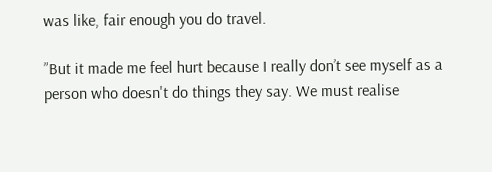was like, fair enough you do travel.

”But it made me feel hurt because I really don’t see myself as a person who doesn't do things they say. We must realise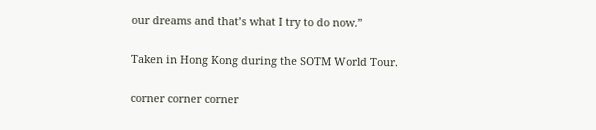our dreams and that’s what I try to do now.”

Taken in Hong Kong during the SOTM World Tour.

corner corner corner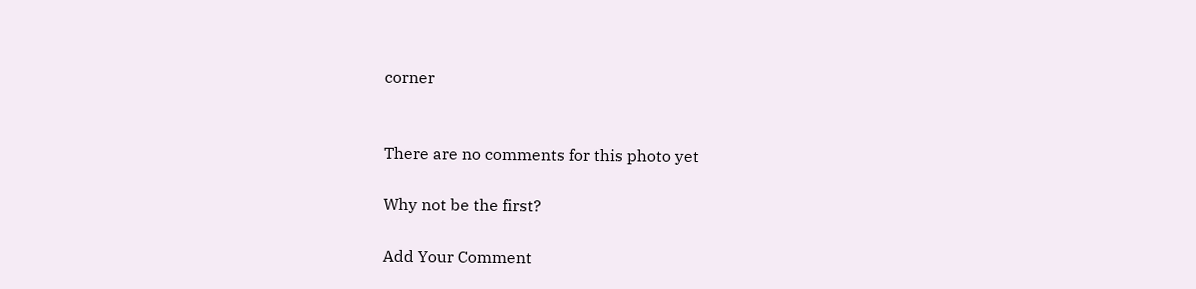corner


There are no comments for this photo yet

Why not be the first?

Add Your Comment